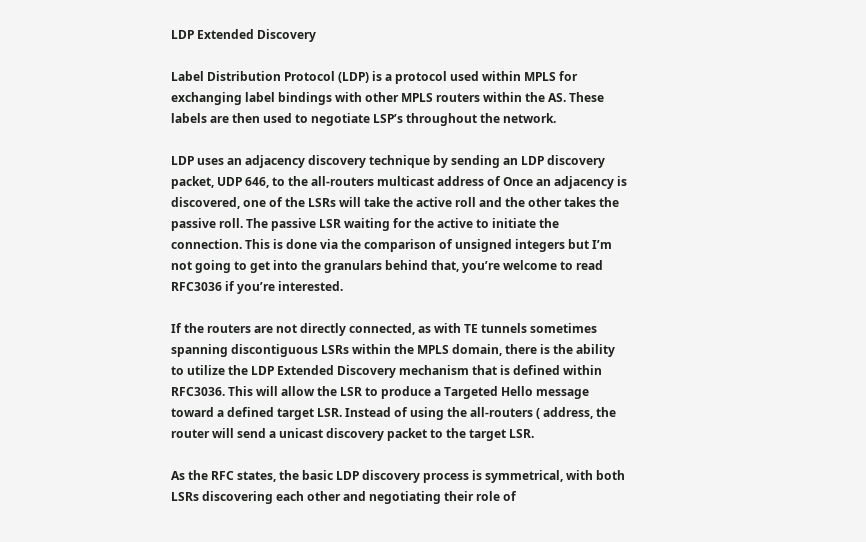LDP Extended Discovery

Label Distribution Protocol (LDP) is a protocol used within MPLS for exchanging label bindings with other MPLS routers within the AS. These labels are then used to negotiate LSP’s throughout the network.

LDP uses an adjacency discovery technique by sending an LDP discovery packet, UDP 646, to the all-routers multicast address of Once an adjacency is discovered, one of the LSRs will take the active roll and the other takes the passive roll. The passive LSR waiting for the active to initiate the connection. This is done via the comparison of unsigned integers but I’m not going to get into the granulars behind that, you’re welcome to read RFC3036 if you’re interested.

If the routers are not directly connected, as with TE tunnels sometimes spanning discontiguous LSRs within the MPLS domain, there is the ability to utilize the LDP Extended Discovery mechanism that is defined within RFC3036. This will allow the LSR to produce a Targeted Hello message toward a defined target LSR. Instead of using the all-routers ( address, the router will send a unicast discovery packet to the target LSR.

As the RFC states, the basic LDP discovery process is symmetrical, with both LSRs discovering each other and negotiating their role of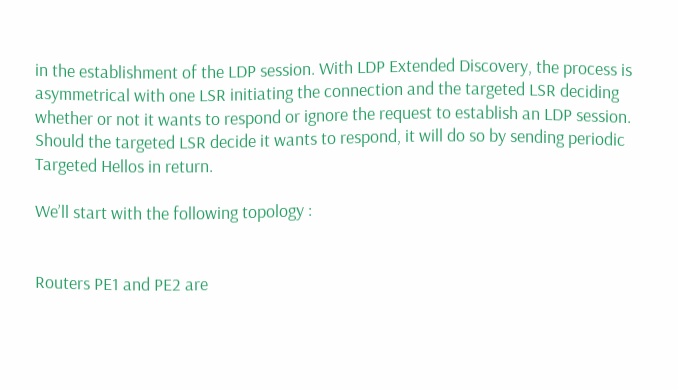in the establishment of the LDP session. With LDP Extended Discovery, the process is asymmetrical with one LSR initiating the connection and the targeted LSR deciding whether or not it wants to respond or ignore the request to establish an LDP session. Should the targeted LSR decide it wants to respond, it will do so by sending periodic Targeted Hellos in return.

We’ll start with the following topology :


Routers PE1 and PE2 are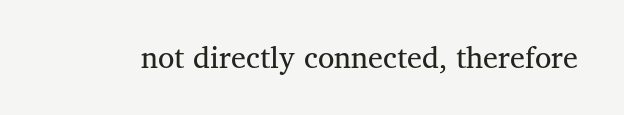not directly connected, therefore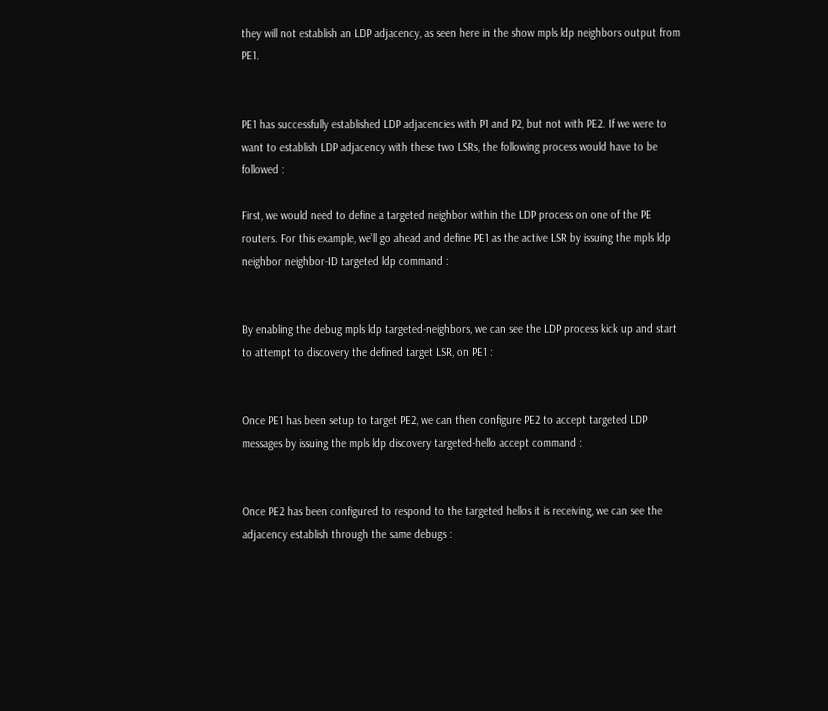they will not establish an LDP adjacency, as seen here in the show mpls ldp neighbors output from PE1.


PE1 has successfully established LDP adjacencies with P1 and P2, but not with PE2. If we were to want to establish LDP adjacency with these two LSRs, the following process would have to be followed :

First, we would need to define a targeted neighbor within the LDP process on one of the PE routers. For this example, we’ll go ahead and define PE1 as the active LSR by issuing the mpls ldp neighbor neighbor-ID targeted ldp command :


By enabling the debug mpls ldp targeted-neighbors, we can see the LDP process kick up and start to attempt to discovery the defined target LSR, on PE1 :


Once PE1 has been setup to target PE2, we can then configure PE2 to accept targeted LDP messages by issuing the mpls ldp discovery targeted-hello accept command :


Once PE2 has been configured to respond to the targeted hellos it is receiving, we can see the adjacency establish through the same debugs :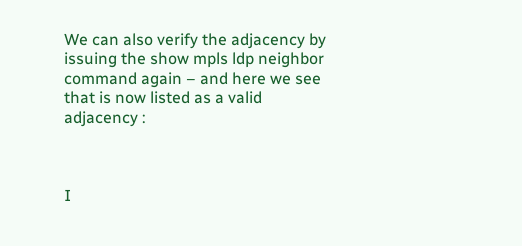We can also verify the adjacency by issuing the show mpls ldp neighbor command again – and here we see that is now listed as a valid adjacency :



I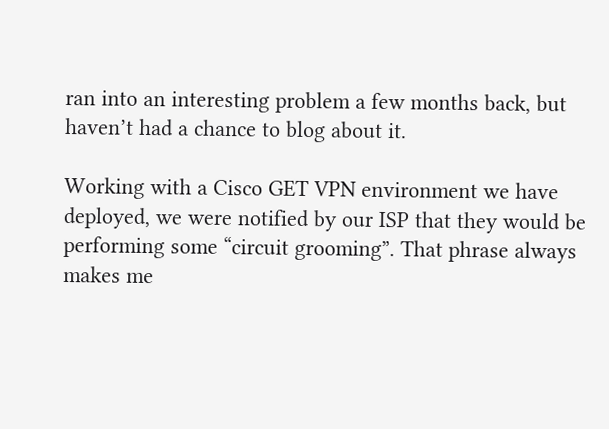ran into an interesting problem a few months back, but haven’t had a chance to blog about it.

Working with a Cisco GET VPN environment we have deployed, we were notified by our ISP that they would be performing some “circuit grooming”. That phrase always makes me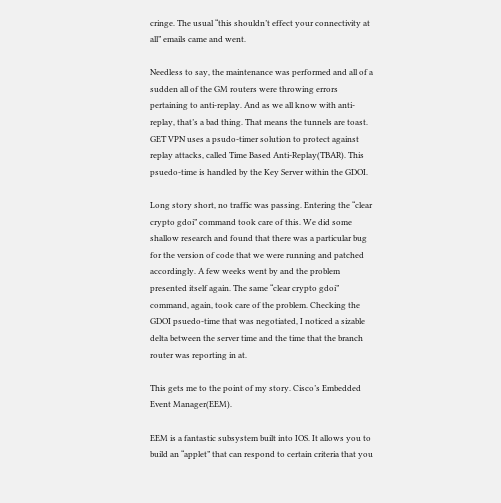cringe. The usual “this shouldn’t effect your connectivity at all” emails came and went.

Needless to say, the maintenance was performed and all of a sudden all of the GM routers were throwing errors pertaining to anti-replay. And as we all know with anti-replay, that’s a bad thing. That means the tunnels are toast. GET VPN uses a psudo-timer solution to protect against replay attacks, called Time Based Anti-Replay(TBAR). This psuedo-time is handled by the Key Server within the GDOI.

Long story short, no traffic was passing. Entering the “clear crypto gdoi” command took care of this. We did some shallow research and found that there was a particular bug for the version of code that we were running and patched accordingly. A few weeks went by and the problem presented itself again. The same “clear crypto gdoi” command, again, took care of the problem. Checking the GDOI psuedo-time that was negotiated, I noticed a sizable delta between the server time and the time that the branch router was reporting in at.

This gets me to the point of my story. Cisco’s Embedded Event Manager(EEM).

EEM is a fantastic subsystem built into IOS. It allows you to build an “applet” that can respond to certain criteria that you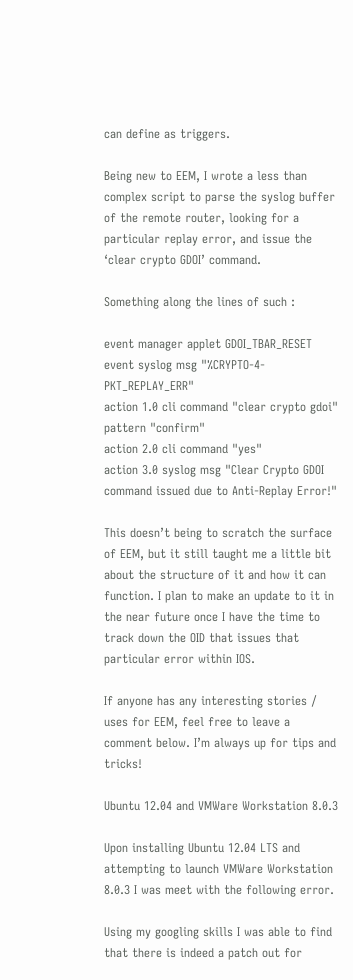can define as triggers.

Being new to EEM, I wrote a less than complex script to parse the syslog buffer of the remote router, looking for a particular replay error, and issue the ‘clear crypto GDOI’ command.

Something along the lines of such :

event manager applet GDOI_TBAR_RESET
event syslog msg "%CRYPTO-4-PKT_REPLAY_ERR"
action 1.0 cli command "clear crypto gdoi" pattern "confirm"
action 2.0 cli command "yes"
action 3.0 syslog msg "Clear Crypto GDOI command issued due to Anti-Replay Error!"

This doesn’t being to scratch the surface of EEM, but it still taught me a little bit about the structure of it and how it can function. I plan to make an update to it in the near future once I have the time to track down the OID that issues that particular error within IOS.

If anyone has any interesting stories / uses for EEM, feel free to leave a comment below. I’m always up for tips and tricks!

Ubuntu 12.04 and VMWare Workstation 8.0.3

Upon installing Ubuntu 12.04 LTS and attempting to launch VMWare Workstation 8.0.3 I was meet with the following error.

Using my googling skills I was able to find that there is indeed a patch out for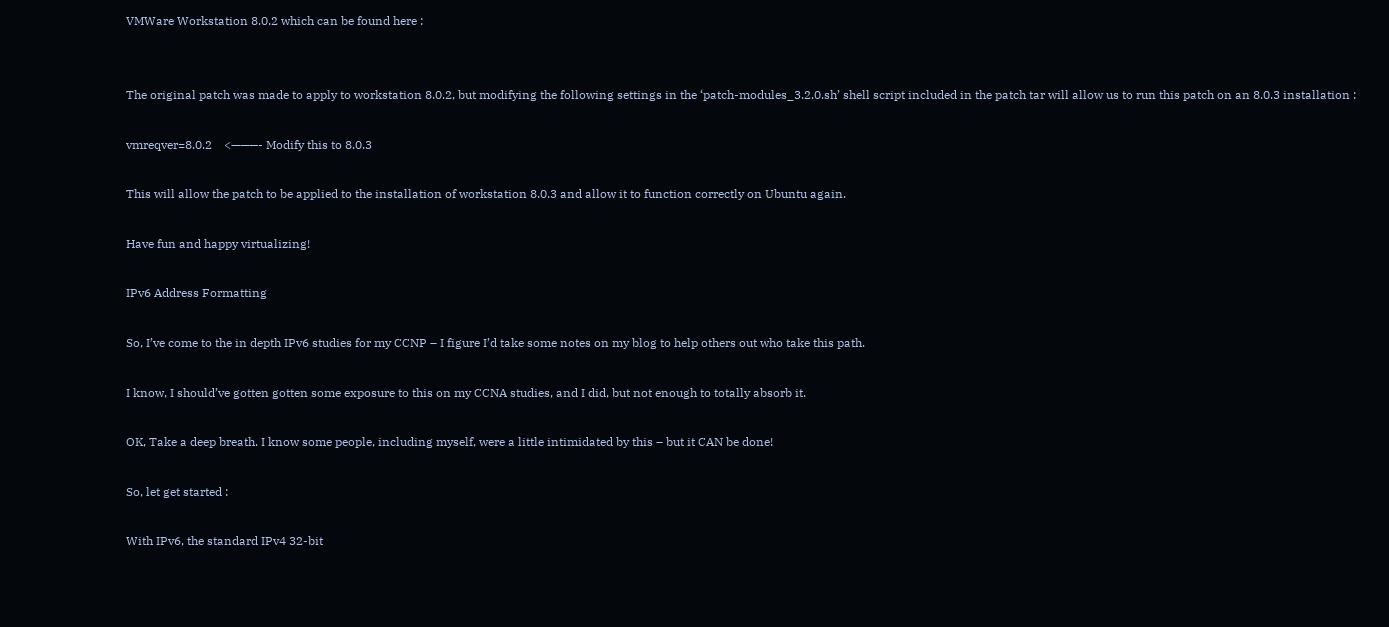VMWare Workstation 8.0.2 which can be found here :


The original patch was made to apply to workstation 8.0.2, but modifying the following settings in the ‘patch-modules_3.2.0.sh’ shell script included in the patch tar will allow us to run this patch on an 8.0.3 installation :

vmreqver=8.0.2    <———- Modify this to 8.0.3

This will allow the patch to be applied to the installation of workstation 8.0.3 and allow it to function correctly on Ubuntu again.

Have fun and happy virtualizing!

IPv6 Address Formatting

So, I’ve come to the in depth IPv6 studies for my CCNP – I figure I’d take some notes on my blog to help others out who take this path.

I know, I should’ve gotten gotten some exposure to this on my CCNA studies, and I did, but not enough to totally absorb it.

OK, Take a deep breath. I know some people, including myself, were a little intimidated by this – but it CAN be done!

So, let get started :

With IPv6, the standard IPv4 32-bit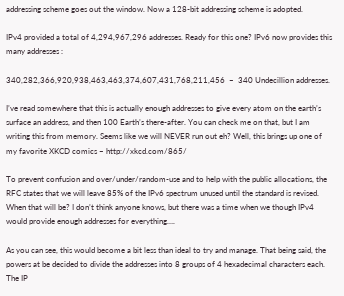addressing scheme goes out the window. Now a 128-bit addressing scheme is adopted.

IPv4 provided a total of 4,294,967,296 addresses. Ready for this one? IPv6 now provides this many addresses :

340,282,366,920,938,463,463,374,607,431,768,211,456  –  340 Undecillion addresses.

I’ve read somewhere that this is actually enough addresses to give every atom on the earth’s surface an address, and then 100 Earth’s there-after. You can check me on that, but I am writing this from memory. Seems like we will NEVER run out eh? Well, this brings up one of my favorite XKCD comics – http://xkcd.com/865/

To prevent confusion and over/under/random-use and to help with the public allocations, the RFC states that we will leave 85% of the IPv6 spectrum unused until the standard is revised. When that will be? I don’t think anyone knows, but there was a time when we though IPv4 would provide enough addresses for everything….

As you can see, this would become a bit less than ideal to try and manage. That being said, the powers at be decided to divide the addresses into 8 groups of 4 hexadecimal characters each. The IP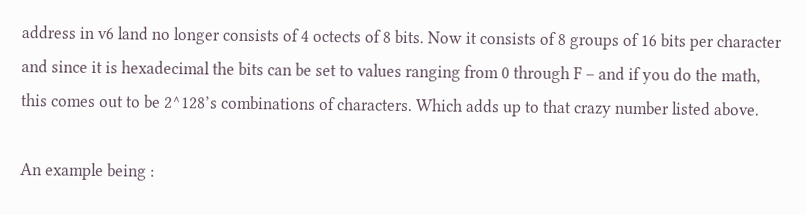address in v6 land no longer consists of 4 octects of 8 bits. Now it consists of 8 groups of 16 bits per character and since it is hexadecimal the bits can be set to values ranging from 0 through F – and if you do the math, this comes out to be 2^128’s combinations of characters. Which adds up to that crazy number listed above.

An example being :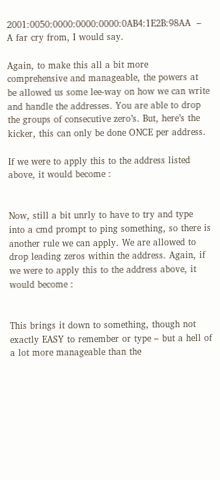2001:0050:0000:0000:0000:0AB4:1E2B:98AA  –  A far cry from, I would say.

Again, to make this all a bit more comprehensive and manageable, the powers at be allowed us some lee-way on how we can write and handle the addresses. You are able to drop the groups of consecutive zero’s. But, here’s the kicker, this can only be done ONCE per address.

If we were to apply this to the address listed above, it would become :


Now, still a bit unrly to have to try and type into a cmd prompt to ping something, so there is another rule we can apply. We are allowed to drop leading zeros within the address. Again, if we were to apply this to the address above, it would become :


This brings it down to something, though not exactly EASY to remember or type – but a hell of a lot more manageable than the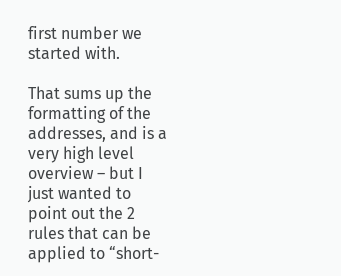first number we started with.

That sums up the formatting of the addresses, and is a very high level overview – but I just wanted to point out the 2 rules that can be applied to “short-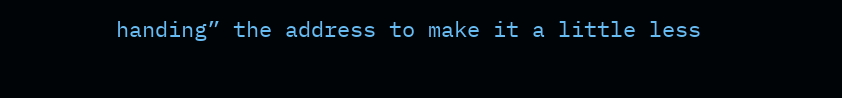handing” the address to make it a little less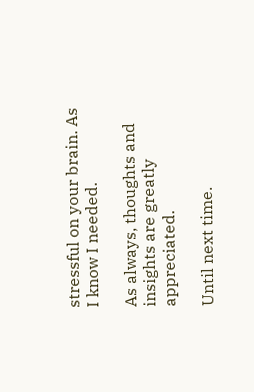stressful on your brain. As I know I needed.

As always, thoughts and insights are greatly appreciated.

Until next time.